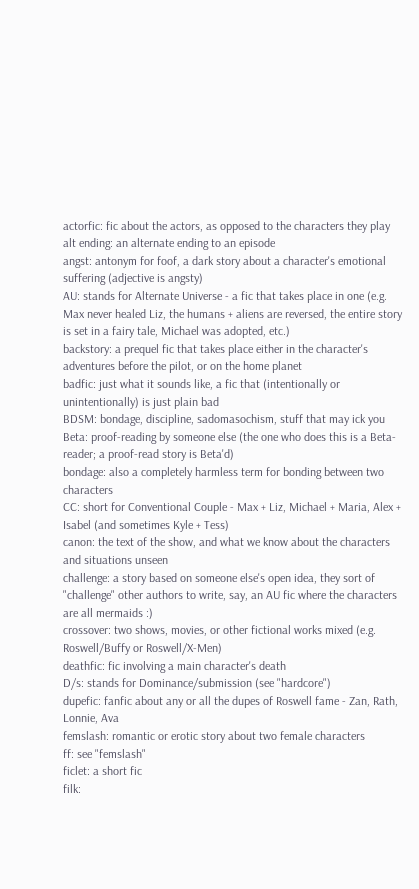actorfic: fic about the actors, as opposed to the characters they play
alt ending: an alternate ending to an episode
angst: antonym for foof, a dark story about a character's emotional suffering (adjective is angsty)
AU: stands for Alternate Universe - a fic that takes place in one (e.g. Max never healed Liz, the humans + aliens are reversed, the entire story is set in a fairy tale, Michael was adopted, etc.)
backstory: a prequel fic that takes place either in the character's adventures before the pilot, or on the home planet
badfic: just what it sounds like, a fic that (intentionally or unintentionally) is just plain bad
BDSM: bondage, discipline, sadomasochism, stuff that may ick you
Beta: proof-reading by someone else (the one who does this is a Beta-reader; a proof-read story is Beta'd)
bondage: also a completely harmless term for bonding between two characters
CC: short for Conventional Couple - Max + Liz, Michael + Maria, Alex + Isabel (and sometimes Kyle + Tess)
canon: the text of the show, and what we know about the characters and situations unseen
challenge: a story based on someone else's open idea, they sort of "challenge" other authors to write, say, an AU fic where the characters are all mermaids :)
crossover: two shows, movies, or other fictional works mixed (e.g. Roswell/Buffy or Roswell/X-Men)
deathfic: fic involving a main character's death
D/s: stands for Dominance/submission (see "hardcore")
dupefic: fanfic about any or all the dupes of Roswell fame - Zan, Rath, Lonnie, Ava
femslash: romantic or erotic story about two female characters
ff: see "femslash"
ficlet: a short fic
filk: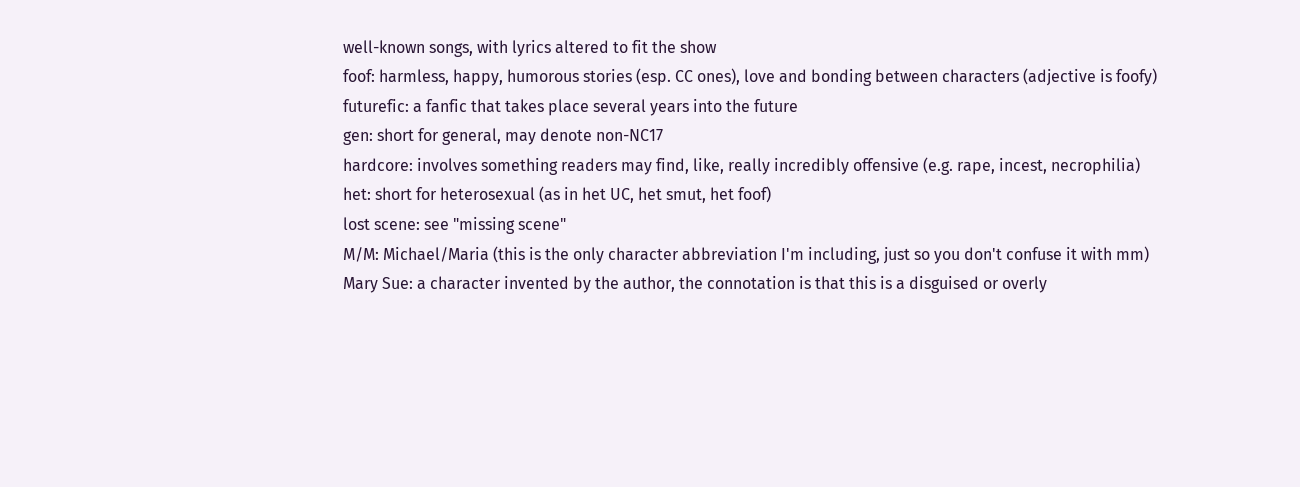well-known songs, with lyrics altered to fit the show
foof: harmless, happy, humorous stories (esp. CC ones), love and bonding between characters (adjective is foofy)
futurefic: a fanfic that takes place several years into the future
gen: short for general, may denote non-NC17
hardcore: involves something readers may find, like, really incredibly offensive (e.g. rape, incest, necrophilia)
het: short for heterosexual (as in het UC, het smut, het foof)
lost scene: see "missing scene"
M/M: Michael/Maria (this is the only character abbreviation I'm including, just so you don't confuse it with mm)
Mary Sue: a character invented by the author, the connotation is that this is a disguised or overly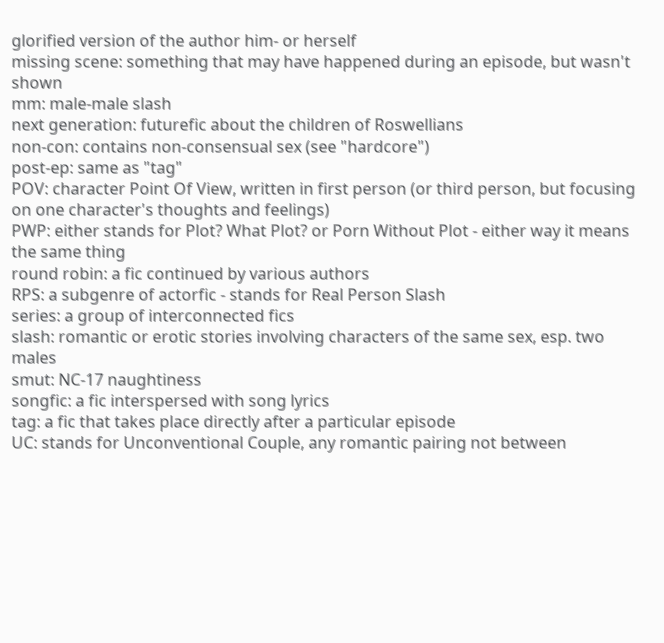glorified version of the author him- or herself
missing scene: something that may have happened during an episode, but wasn't shown
mm: male-male slash
next generation: futurefic about the children of Roswellians
non-con: contains non-consensual sex (see "hardcore")
post-ep: same as "tag"
POV: character Point Of View, written in first person (or third person, but focusing on one character's thoughts and feelings)
PWP: either stands for Plot? What Plot? or Porn Without Plot - either way it means the same thing
round robin: a fic continued by various authors
RPS: a subgenre of actorfic - stands for Real Person Slash
series: a group of interconnected fics
slash: romantic or erotic stories involving characters of the same sex, esp. two males
smut: NC-17 naughtiness
songfic: a fic interspersed with song lyrics
tag: a fic that takes place directly after a particular episode
UC: stands for Unconventional Couple, any romantic pairing not between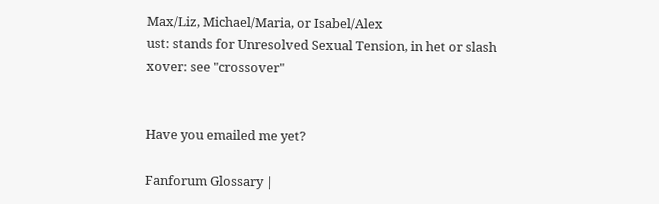Max/Liz, Michael/Maria, or Isabel/Alex
ust: stands for Unresolved Sexual Tension, in het or slash
xover: see "crossover"


Have you emailed me yet?

Fanforum Glossary |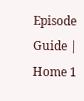Episode Guide | Home 1